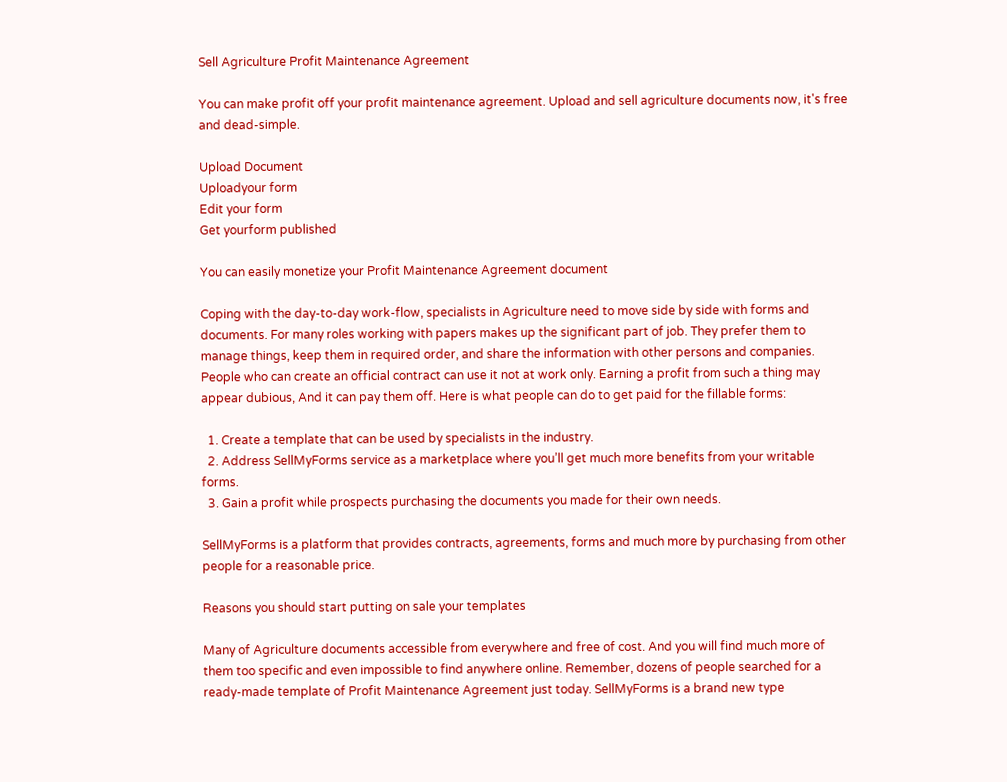Sell Agriculture Profit Maintenance Agreement

You can make profit off your profit maintenance agreement. Upload and sell agriculture documents now, it's free and dead-simple.

Upload Document
Uploadyour form
Edit your form
Get yourform published

You can easily monetize your Profit Maintenance Agreement document

Coping with the day-to-day work-flow, specialists in Agriculture need to move side by side with forms and documents. For many roles working with papers makes up the significant part of job. They prefer them to manage things, keep them in required order, and share the information with other persons and companies. People who can create an official contract can use it not at work only. Earning a profit from such a thing may appear dubious, And it can pay them off. Here is what people can do to get paid for the fillable forms:

  1. Create a template that can be used by specialists in the industry.
  2. Address SellMyForms service as a marketplace where you’ll get much more benefits from your writable forms.
  3. Gain a profit while prospects purchasing the documents you made for their own needs.

SellMyForms is a platform that provides contracts, agreements, forms and much more by purchasing from other people for a reasonable price.

Reasons you should start putting on sale your templates

Many of Agriculture documents accessible from everywhere and free of cost. And you will find much more of them too specific and even impossible to find anywhere online. Remember, dozens of people searched for a ready-made template of Profit Maintenance Agreement just today. SellMyForms is a brand new type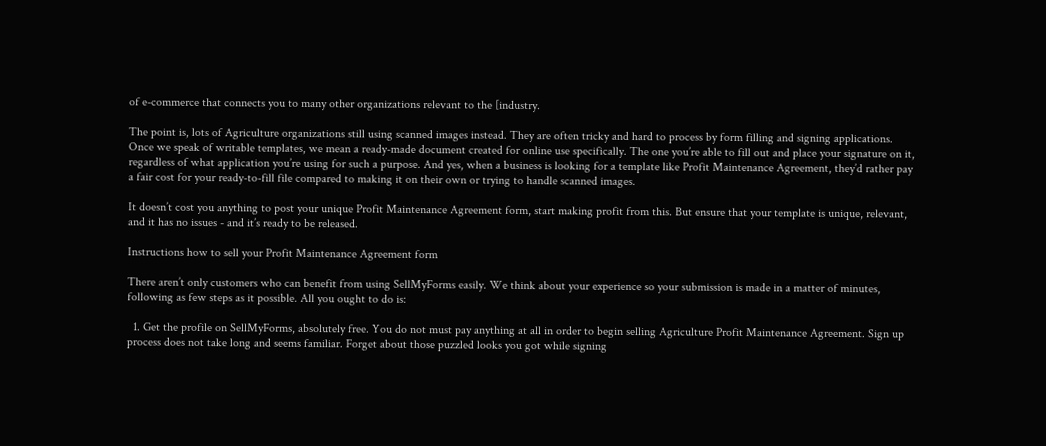of e-commerce that connects you to many other organizations relevant to the [industry.

The point is, lots of Agriculture organizations still using scanned images instead. They are often tricky and hard to process by form filling and signing applications. Once we speak of writable templates, we mean a ready-made document created for online use specifically. The one you’re able to fill out and place your signature on it, regardless of what application you’re using for such a purpose. And yes, when a business is looking for a template like Profit Maintenance Agreement, they’d rather pay a fair cost for your ready-to-fill file compared to making it on their own or trying to handle scanned images.

It doesn’t cost you anything to post your unique Profit Maintenance Agreement form, start making profit from this. But ensure that your template is unique, relevant, and it has no issues - and it’s ready to be released.

Instructions how to sell your Profit Maintenance Agreement form

There aren’t only customers who can benefit from using SellMyForms easily. We think about your experience so your submission is made in a matter of minutes, following as few steps as it possible. All you ought to do is:

  1. Get the profile on SellMyForms, absolutely free. You do not must pay anything at all in order to begin selling Agriculture Profit Maintenance Agreement. Sign up process does not take long and seems familiar. Forget about those puzzled looks you got while signing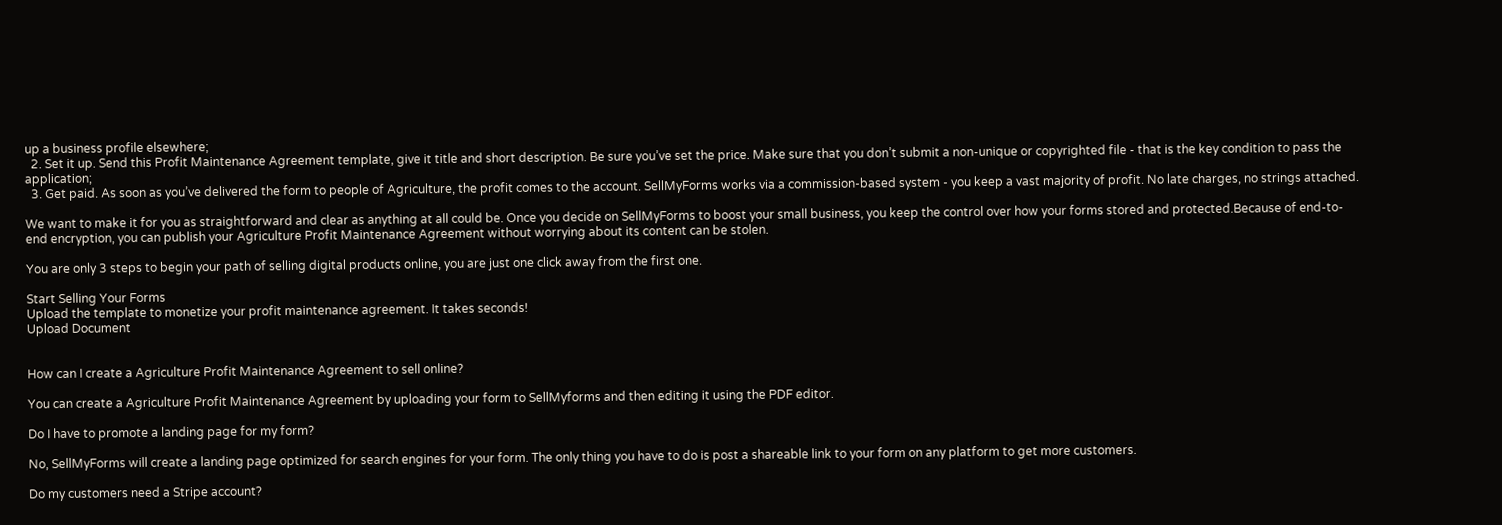up a business profile elsewhere;
  2. Set it up. Send this Profit Maintenance Agreement template, give it title and short description. Be sure you’ve set the price. Make sure that you don’t submit a non-unique or copyrighted file - that is the key condition to pass the application;
  3. Get paid. As soon as you’ve delivered the form to people of Agriculture, the profit comes to the account. SellMyForms works via a commission-based system - you keep a vast majority of profit. No late charges, no strings attached.

We want to make it for you as straightforward and clear as anything at all could be. Once you decide on SellMyForms to boost your small business, you keep the control over how your forms stored and protected.Because of end-to-end encryption, you can publish your Agriculture Profit Maintenance Agreement without worrying about its content can be stolen.

You are only 3 steps to begin your path of selling digital products online, you are just one click away from the first one.

Start Selling Your Forms
Upload the template to monetize your profit maintenance agreement. It takes seconds!
Upload Document


How can I create a Agriculture Profit Maintenance Agreement to sell online?

You can create a Agriculture Profit Maintenance Agreement by uploading your form to SellMyforms and then editing it using the PDF editor.

Do I have to promote a landing page for my form?

No, SellMyForms will create a landing page optimized for search engines for your form. The only thing you have to do is post a shareable link to your form on any platform to get more customers.

Do my customers need a Stripe account?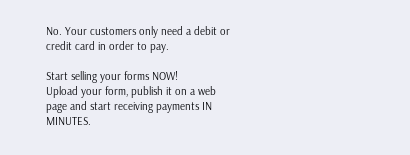No. Your customers only need a debit or credit card in order to pay.

Start selling your forms NOW!
Upload your form, publish it on a web page and start receiving payments IN MINUTES.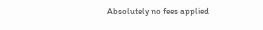Absolutely no fees applied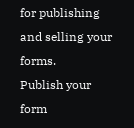for publishing and selling your forms.
Publish your form